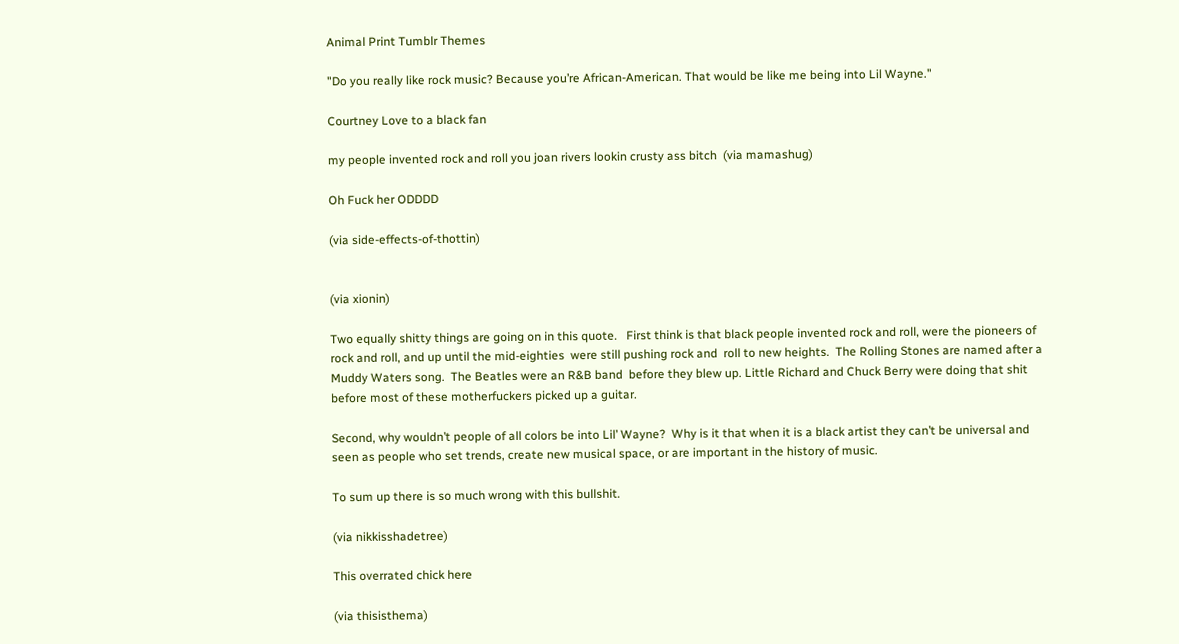Animal Print Tumblr Themes

"Do you really like rock music? Because you’re African-American. That would be like me being into Lil Wayne."

Courtney Love to a black fan

my people invented rock and roll you joan rivers lookin crusty ass bitch  (via mamashug)

Oh Fuck her ODDDD

(via side-effects-of-thottin)


(via xionin)

Two equally shitty things are going on in this quote.   First think is that black people invented rock and roll, were the pioneers of rock and roll, and up until the mid-eighties  were still pushing rock and  roll to new heights.  The Rolling Stones are named after a Muddy Waters song.  The Beatles were an R&B band  before they blew up. Little Richard and Chuck Berry were doing that shit before most of these motherfuckers picked up a guitar.

Second, why wouldn’t people of all colors be into Lil’ Wayne?  Why is it that when it is a black artist they can’t be universal and seen as people who set trends, create new musical space, or are important in the history of music.

To sum up there is so much wrong with this bullshit.

(via nikkisshadetree)

This overrated chick here

(via thisisthema)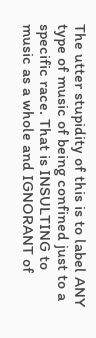The utter stupidity of this is to label ANY type of music of being confined just to a specific race. That is INSULTING to music as a whole and IGNORANT of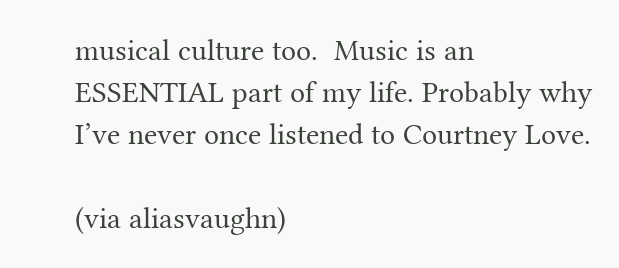musical culture too.  Music is an ESSENTIAL part of my life. Probably why I’ve never once listened to Courtney Love.

(via aliasvaughn)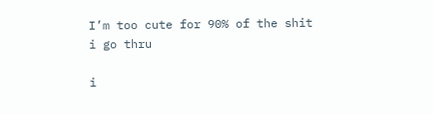I’m too cute for 90% of the shit i go thru

i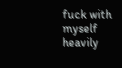fuck with myself heavily